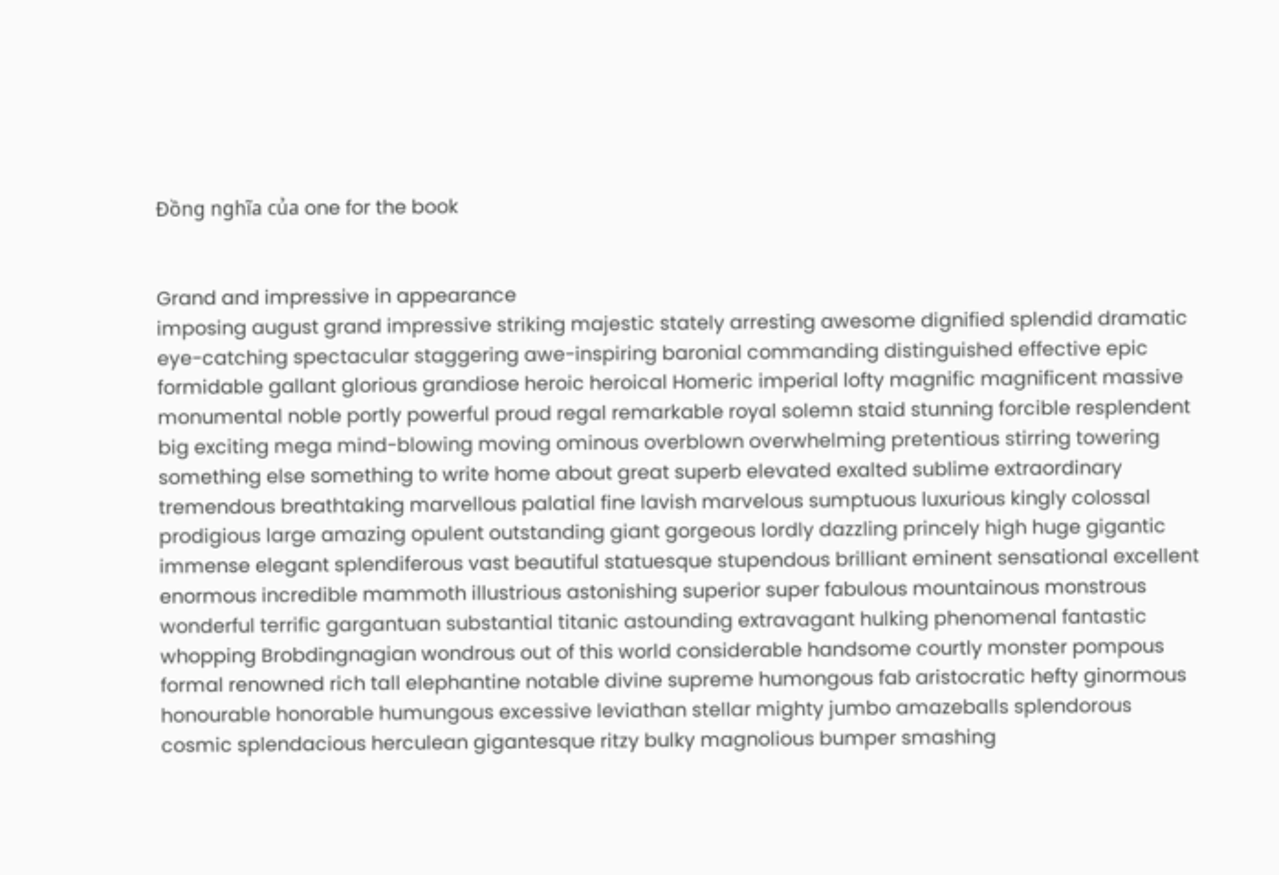Đồng nghĩa của one for the book


Grand and impressive in appearance
imposing august grand impressive striking majestic stately arresting awesome dignified splendid dramatic eye-catching spectacular staggering awe-inspiring baronial commanding distinguished effective epic formidable gallant glorious grandiose heroic heroical Homeric imperial lofty magnific magnificent massive monumental noble portly powerful proud regal remarkable royal solemn staid stunning forcible resplendent big exciting mega mind-blowing moving ominous overblown overwhelming pretentious stirring towering something else something to write home about great superb elevated exalted sublime extraordinary tremendous breathtaking marvellous palatial fine lavish marvelous sumptuous luxurious kingly colossal prodigious large amazing opulent outstanding giant gorgeous lordly dazzling princely high huge gigantic immense elegant splendiferous vast beautiful statuesque stupendous brilliant eminent sensational excellent enormous incredible mammoth illustrious astonishing superior super fabulous mountainous monstrous wonderful terrific gargantuan substantial titanic astounding extravagant hulking phenomenal fantastic whopping Brobdingnagian wondrous out of this world considerable handsome courtly monster pompous formal renowned rich tall elephantine notable divine supreme humongous fab aristocratic hefty ginormous honourable honorable humungous excessive leviathan stellar mighty jumbo amazeballs splendorous cosmic splendacious herculean gigantesque ritzy bulky magnolious bumper smashing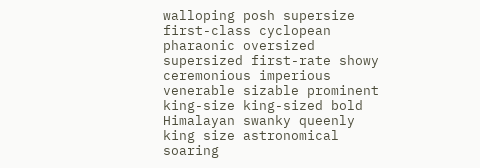walloping posh supersize first-class cyclopean pharaonic oversized supersized first-rate showy ceremonious imperious venerable sizable prominent king-size king-sized bold Himalayan swanky queenly king size astronomical soaring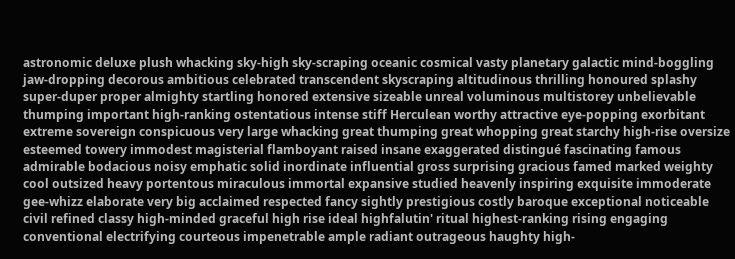astronomic deluxe plush whacking sky-high sky-scraping oceanic cosmical vasty planetary galactic mind-boggling jaw-dropping decorous ambitious celebrated transcendent skyscraping altitudinous thrilling honoured splashy super-duper proper almighty startling honored extensive sizeable unreal voluminous multistorey unbelievable thumping important high-ranking ostentatious intense stiff Herculean worthy attractive eye-popping exorbitant extreme sovereign conspicuous very large whacking great thumping great whopping great starchy high-rise oversize esteemed towery immodest magisterial flamboyant raised insane exaggerated distingué fascinating famous admirable bodacious noisy emphatic solid inordinate influential gross surprising gracious famed marked weighty cool outsized heavy portentous miraculous immortal expansive studied heavenly inspiring exquisite immoderate gee-whizz elaborate very big acclaimed respected fancy sightly prestigious costly baroque exceptional noticeable civil refined classy high-minded graceful high rise ideal highfalutin' ritual highest-ranking rising engaging conventional electrifying courteous impenetrable ample radiant outrageous haughty high-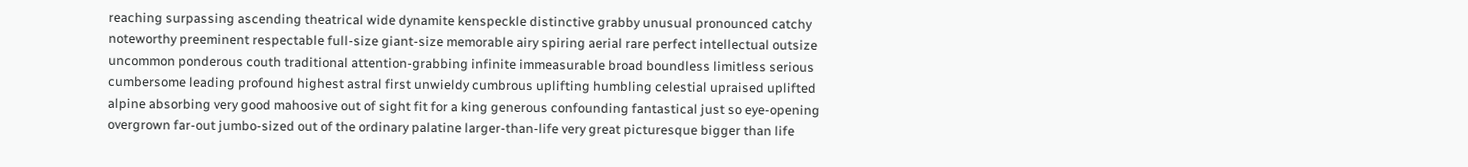reaching surpassing ascending theatrical wide dynamite kenspeckle distinctive grabby unusual pronounced catchy noteworthy preeminent respectable full-size giant-size memorable airy spiring aerial rare perfect intellectual outsize uncommon ponderous couth traditional attention-grabbing infinite immeasurable broad boundless limitless serious cumbersome leading profound highest astral first unwieldy cumbrous uplifting humbling celestial upraised uplifted alpine absorbing very good mahoosive out of sight fit for a king generous confounding fantastical just so eye-opening overgrown far-out jumbo-sized out of the ordinary palatine larger-than-life very great picturesque bigger than life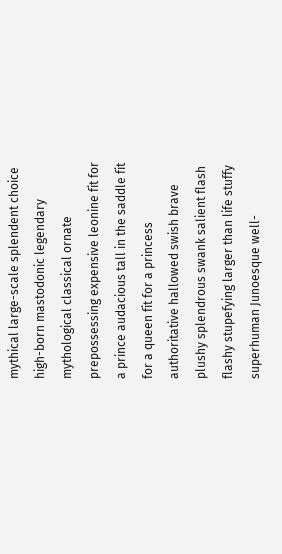mythical large-scale splendent choice high-born mastodonic legendary mythological classical ornate prepossessing expensive leonine fit for a prince audacious tall in the saddle fit for a queen fit for a princess authoritative hallowed swish brave plushy splendrous swank salient flash flashy stupefying larger than life stuffy superhuman Junoesque well-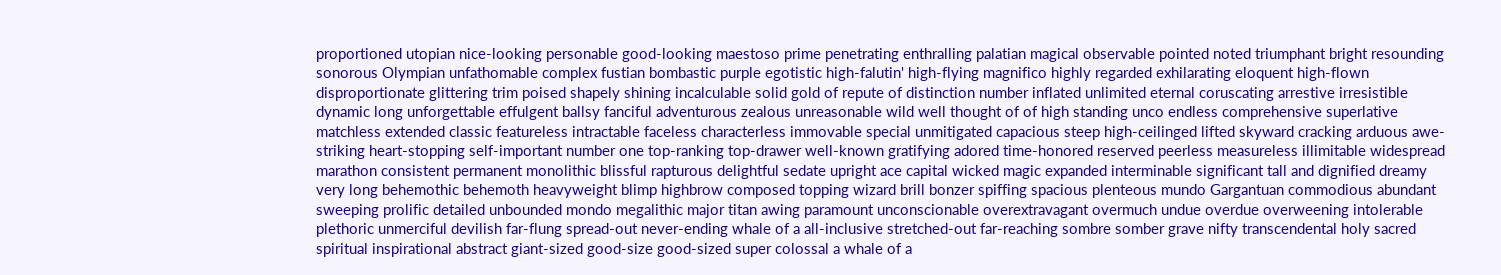proportioned utopian nice-looking personable good-looking maestoso prime penetrating enthralling palatian magical observable pointed noted triumphant bright resounding sonorous Olympian unfathomable complex fustian bombastic purple egotistic high-falutin' high-flying magnifico highly regarded exhilarating eloquent high-flown disproportionate glittering trim poised shapely shining incalculable solid gold of repute of distinction number inflated unlimited eternal coruscating arrestive irresistible dynamic long unforgettable effulgent ballsy fanciful adventurous zealous unreasonable wild well thought of of high standing unco endless comprehensive superlative matchless extended classic featureless intractable faceless characterless immovable special unmitigated capacious steep high-ceilinged lifted skyward cracking arduous awe-striking heart-stopping self-important number one top-ranking top-drawer well-known gratifying adored time-honored reserved peerless measureless illimitable widespread marathon consistent permanent monolithic blissful rapturous delightful sedate upright ace capital wicked magic expanded interminable significant tall and dignified dreamy very long behemothic behemoth heavyweight blimp highbrow composed topping wizard brill bonzer spiffing spacious plenteous mundo Gargantuan commodious abundant sweeping prolific detailed unbounded mondo megalithic major titan awing paramount unconscionable overextravagant overmuch undue overdue overweening intolerable plethoric unmerciful devilish far-flung spread-out never-ending whale of a all-inclusive stretched-out far-reaching sombre somber grave nifty transcendental holy sacred spiritual inspirational abstract giant-sized good-size good-sized super colossal a whale of a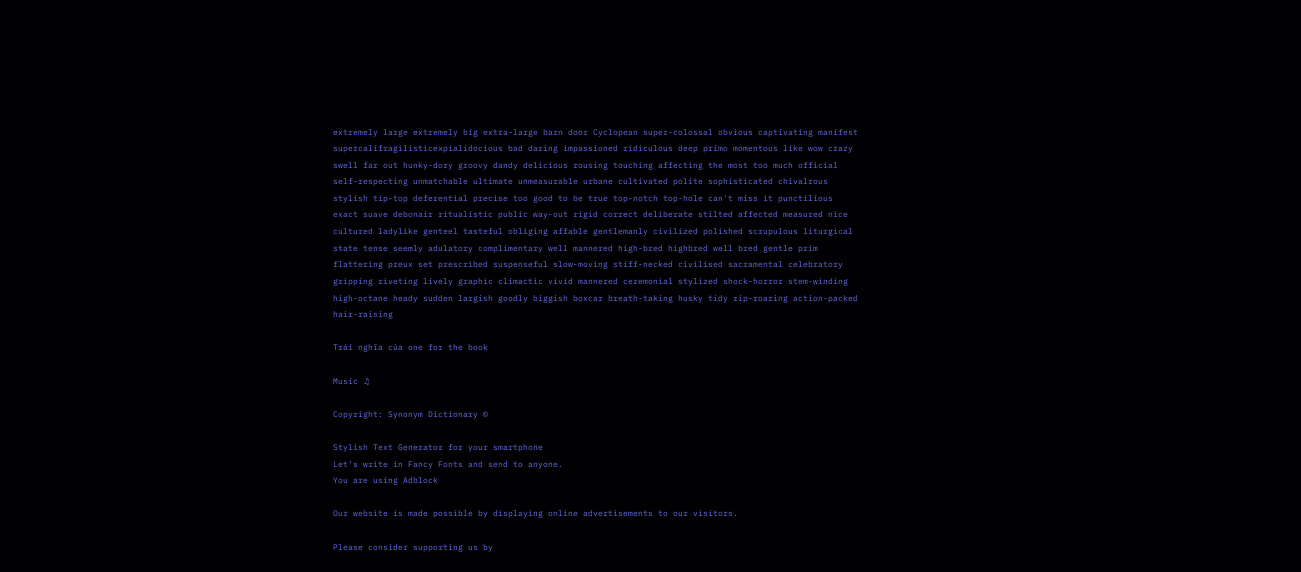extremely large extremely big extra-large barn door Cyclopean super-colossal obvious captivating manifest supercalifragilisticexpialidocious bad daring impassioned ridiculous deep primo momentous like wow crazy swell far out hunky-dory groovy dandy delicious rousing touching affecting the most too much official self-respecting unmatchable ultimate unmeasurable urbane cultivated polite sophisticated chivalrous stylish tip-top deferential precise too good to be true top-notch top-hole can't miss it punctilious exact suave debonair ritualistic public way-out rigid correct deliberate stilted affected measured nice cultured ladylike genteel tasteful obliging affable gentlemanly civilized polished scrupulous liturgical state tense seemly adulatory complimentary well mannered high-bred highbred well bred gentle prim flattering preux set prescribed suspenseful slow-moving stiff-necked civilised sacramental celebratory gripping riveting lively graphic climactic vivid mannered ceremonial stylized shock-horror stem-winding high-octane heady sudden largish goodly biggish boxcar breath-taking husky tidy rip-roaring action-packed hair-raising

Trái nghĩa của one for the book

Music ♫

Copyright: Synonym Dictionary ©

Stylish Text Generator for your smartphone
Let’s write in Fancy Fonts and send to anyone.
You are using Adblock

Our website is made possible by displaying online advertisements to our visitors.

Please consider supporting us by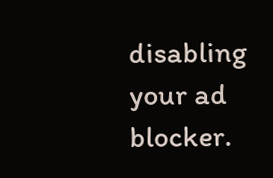disabling your ad blocker.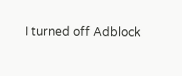I turned off Adblock